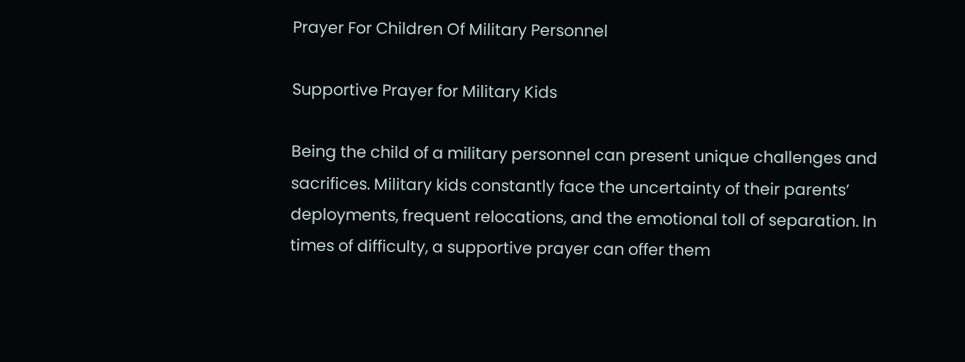Prayer For Children Of Military Personnel

Supportive Prayer for Military Kids

Being the child of a military personnel can present unique challenges and sacrifices. Military kids constantly face the uncertainty of their parents’ deployments, frequent relocations, and the emotional toll of separation. In times of difficulty, a supportive prayer can offer them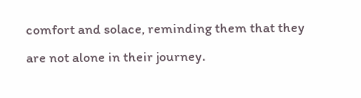comfort and solace, reminding them that they are not alone in their journey.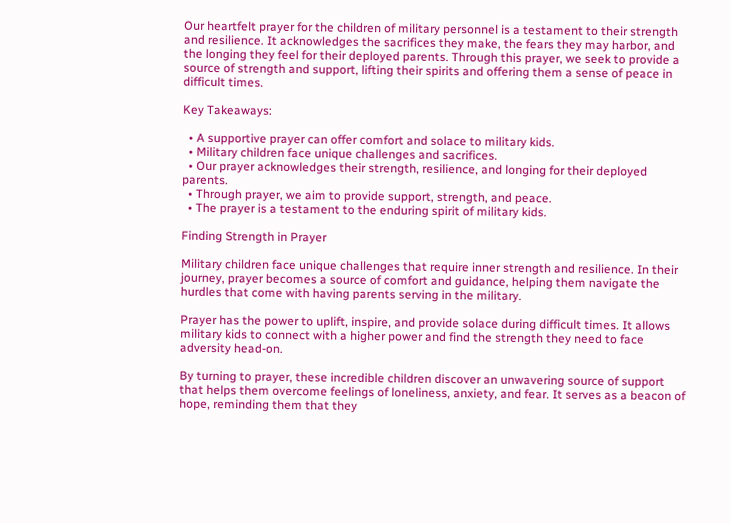Our heartfelt prayer for the children of military personnel is a testament to their strength and resilience. It acknowledges the sacrifices they make, the fears they may harbor, and the longing they feel for their deployed parents. Through this prayer, we seek to provide a source of strength and support, lifting their spirits and offering them a sense of peace in difficult times.

Key Takeaways:

  • A supportive prayer can offer comfort and solace to military kids.
  • Military children face unique challenges and sacrifices.
  • Our prayer acknowledges their strength, resilience, and longing for their deployed parents.
  • Through prayer, we aim to provide support, strength, and peace.
  • The prayer is a testament to the enduring spirit of military kids.

Finding Strength in Prayer

Military children face unique challenges that require inner strength and resilience. In their journey, prayer becomes a source of comfort and guidance, helping them navigate the hurdles that come with having parents serving in the military.

Prayer has the power to uplift, inspire, and provide solace during difficult times. It allows military kids to connect with a higher power and find the strength they need to face adversity head-on.

By turning to prayer, these incredible children discover an unwavering source of support that helps them overcome feelings of loneliness, anxiety, and fear. It serves as a beacon of hope, reminding them that they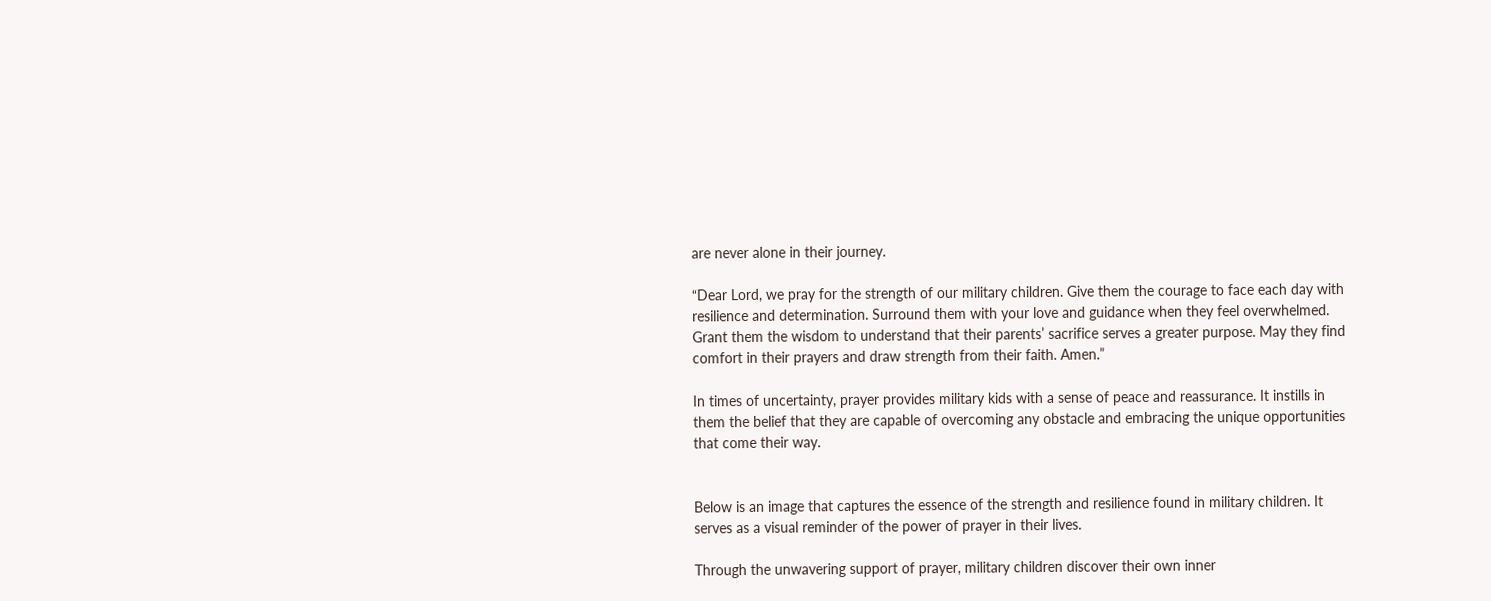are never alone in their journey.

“Dear Lord, we pray for the strength of our military children. Give them the courage to face each day with resilience and determination. Surround them with your love and guidance when they feel overwhelmed. Grant them the wisdom to understand that their parents’ sacrifice serves a greater purpose. May they find comfort in their prayers and draw strength from their faith. Amen.”

In times of uncertainty, prayer provides military kids with a sense of peace and reassurance. It instills in them the belief that they are capable of overcoming any obstacle and embracing the unique opportunities that come their way.


Below is an image that captures the essence of the strength and resilience found in military children. It serves as a visual reminder of the power of prayer in their lives.

Through the unwavering support of prayer, military children discover their own inner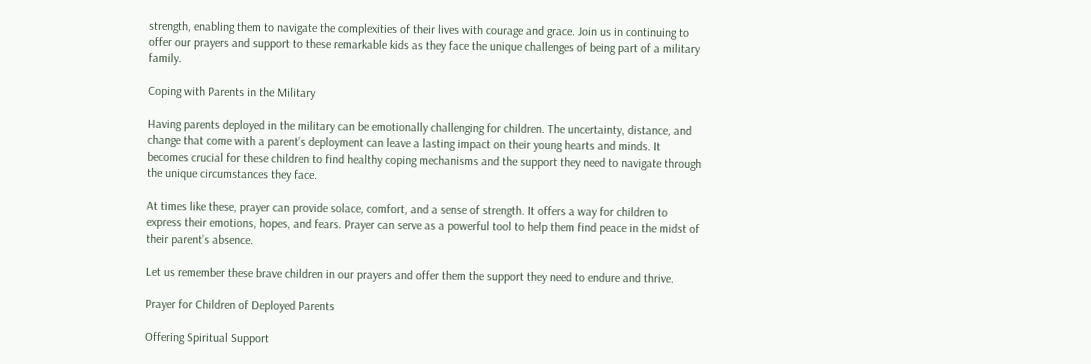strength, enabling them to navigate the complexities of their lives with courage and grace. Join us in continuing to offer our prayers and support to these remarkable kids as they face the unique challenges of being part of a military family.

Coping with Parents in the Military

Having parents deployed in the military can be emotionally challenging for children. The uncertainty, distance, and change that come with a parent’s deployment can leave a lasting impact on their young hearts and minds. It becomes crucial for these children to find healthy coping mechanisms and the support they need to navigate through the unique circumstances they face.

At times like these, prayer can provide solace, comfort, and a sense of strength. It offers a way for children to express their emotions, hopes, and fears. Prayer can serve as a powerful tool to help them find peace in the midst of their parent’s absence.

Let us remember these brave children in our prayers and offer them the support they need to endure and thrive.

Prayer for Children of Deployed Parents

Offering Spiritual Support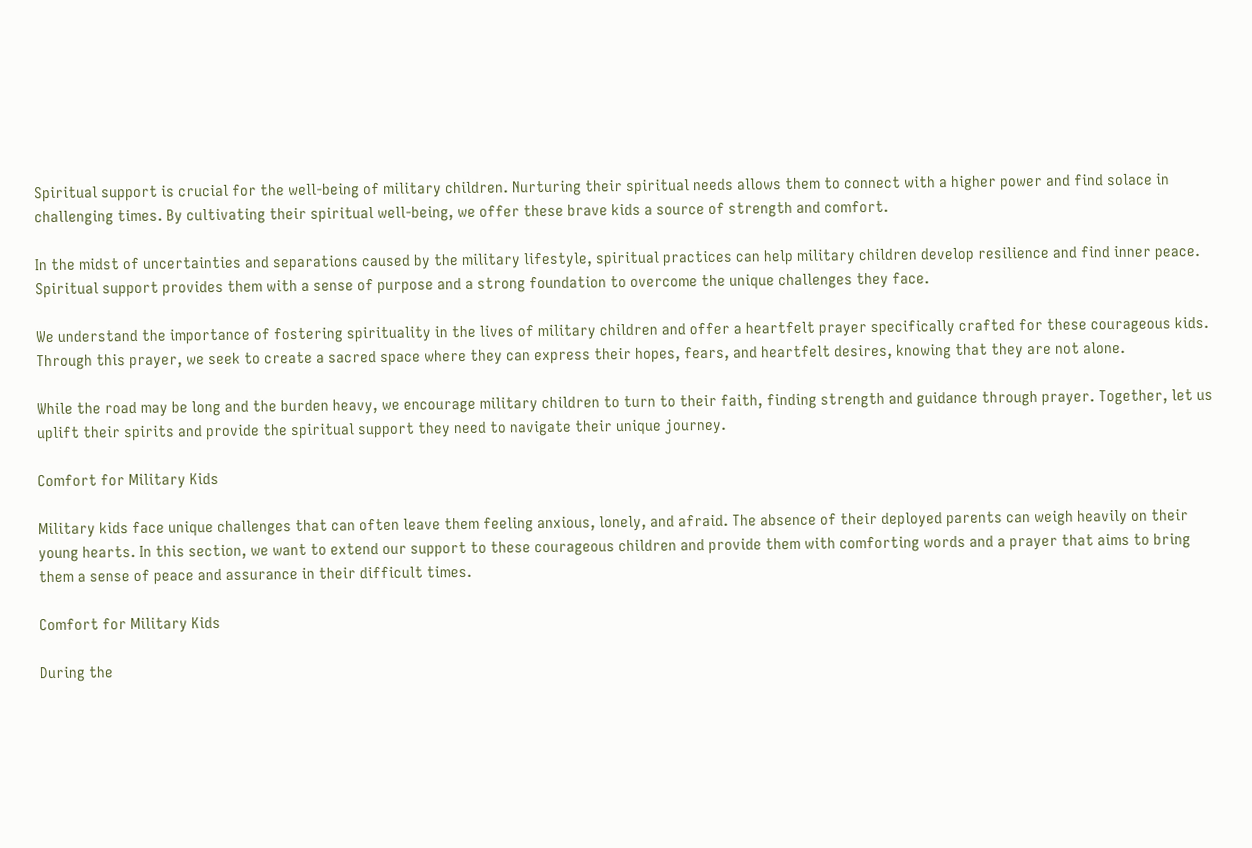Spiritual support is crucial for the well-being of military children. Nurturing their spiritual needs allows them to connect with a higher power and find solace in challenging times. By cultivating their spiritual well-being, we offer these brave kids a source of strength and comfort.

In the midst of uncertainties and separations caused by the military lifestyle, spiritual practices can help military children develop resilience and find inner peace. Spiritual support provides them with a sense of purpose and a strong foundation to overcome the unique challenges they face.

We understand the importance of fostering spirituality in the lives of military children and offer a heartfelt prayer specifically crafted for these courageous kids. Through this prayer, we seek to create a sacred space where they can express their hopes, fears, and heartfelt desires, knowing that they are not alone.

While the road may be long and the burden heavy, we encourage military children to turn to their faith, finding strength and guidance through prayer. Together, let us uplift their spirits and provide the spiritual support they need to navigate their unique journey.

Comfort for Military Kids

Military kids face unique challenges that can often leave them feeling anxious, lonely, and afraid. The absence of their deployed parents can weigh heavily on their young hearts. In this section, we want to extend our support to these courageous children and provide them with comforting words and a prayer that aims to bring them a sense of peace and assurance in their difficult times.

Comfort for Military Kids

During the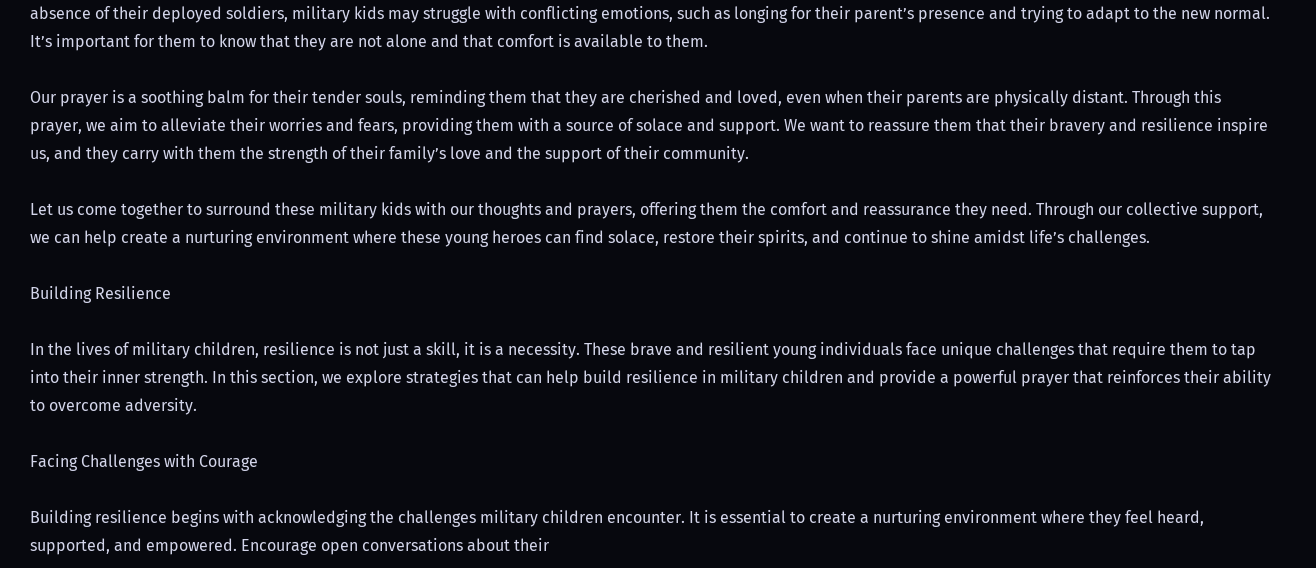absence of their deployed soldiers, military kids may struggle with conflicting emotions, such as longing for their parent’s presence and trying to adapt to the new normal. It’s important for them to know that they are not alone and that comfort is available to them.

Our prayer is a soothing balm for their tender souls, reminding them that they are cherished and loved, even when their parents are physically distant. Through this prayer, we aim to alleviate their worries and fears, providing them with a source of solace and support. We want to reassure them that their bravery and resilience inspire us, and they carry with them the strength of their family’s love and the support of their community.

Let us come together to surround these military kids with our thoughts and prayers, offering them the comfort and reassurance they need. Through our collective support, we can help create a nurturing environment where these young heroes can find solace, restore their spirits, and continue to shine amidst life’s challenges.

Building Resilience

In the lives of military children, resilience is not just a skill, it is a necessity. These brave and resilient young individuals face unique challenges that require them to tap into their inner strength. In this section, we explore strategies that can help build resilience in military children and provide a powerful prayer that reinforces their ability to overcome adversity.

Facing Challenges with Courage

Building resilience begins with acknowledging the challenges military children encounter. It is essential to create a nurturing environment where they feel heard, supported, and empowered. Encourage open conversations about their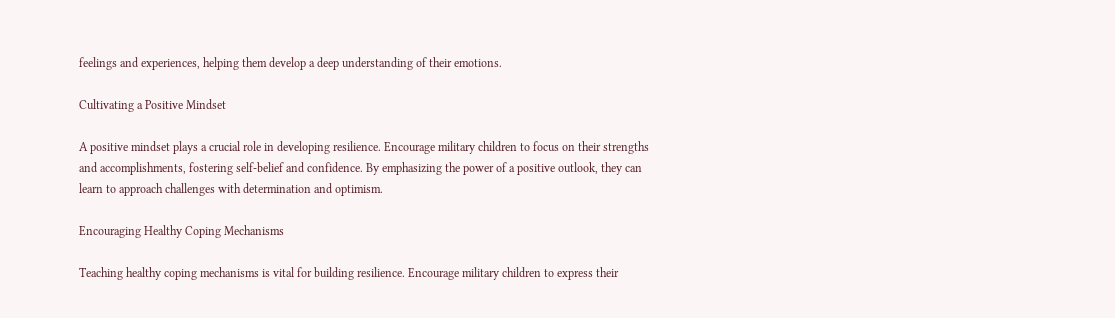feelings and experiences, helping them develop a deep understanding of their emotions.

Cultivating a Positive Mindset

A positive mindset plays a crucial role in developing resilience. Encourage military children to focus on their strengths and accomplishments, fostering self-belief and confidence. By emphasizing the power of a positive outlook, they can learn to approach challenges with determination and optimism.

Encouraging Healthy Coping Mechanisms

Teaching healthy coping mechanisms is vital for building resilience. Encourage military children to express their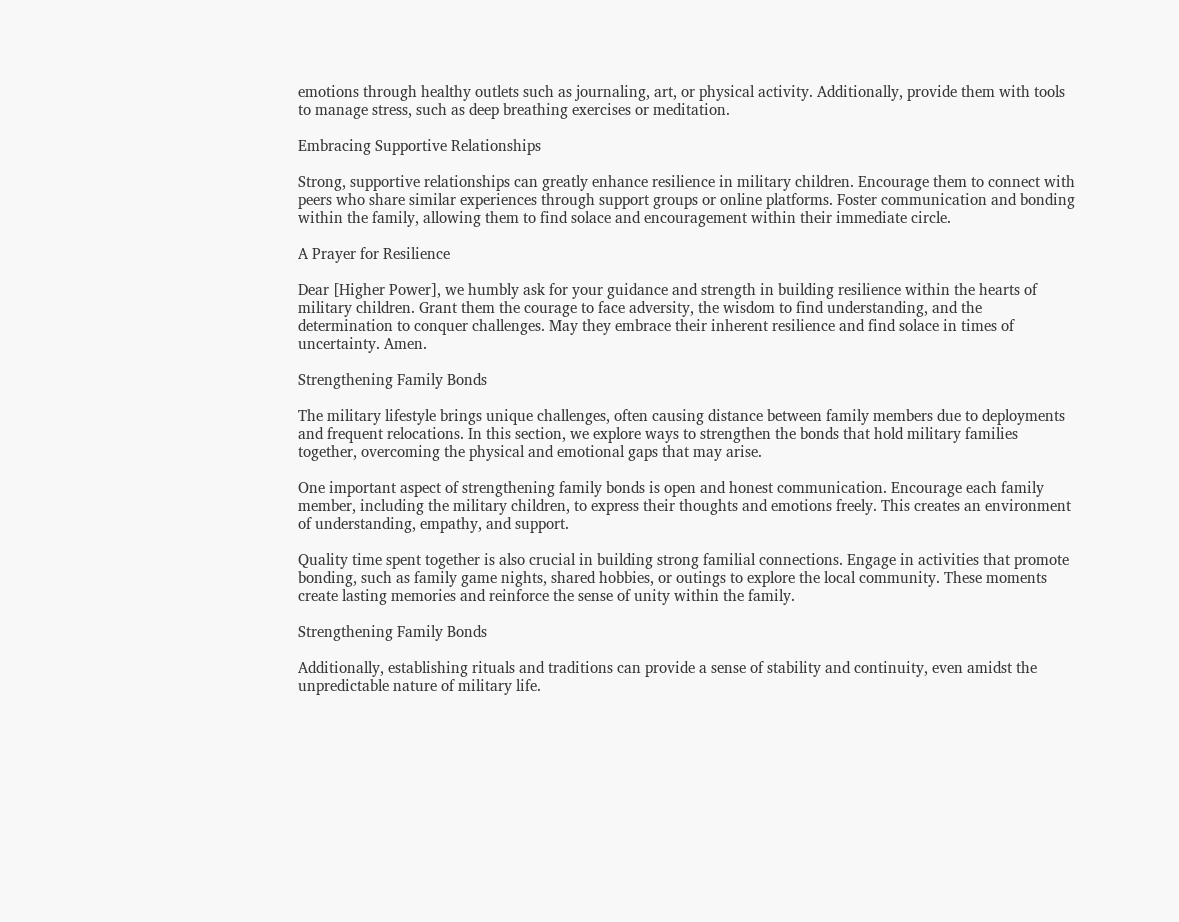emotions through healthy outlets such as journaling, art, or physical activity. Additionally, provide them with tools to manage stress, such as deep breathing exercises or meditation.

Embracing Supportive Relationships

Strong, supportive relationships can greatly enhance resilience in military children. Encourage them to connect with peers who share similar experiences through support groups or online platforms. Foster communication and bonding within the family, allowing them to find solace and encouragement within their immediate circle.

A Prayer for Resilience

Dear [Higher Power], we humbly ask for your guidance and strength in building resilience within the hearts of military children. Grant them the courage to face adversity, the wisdom to find understanding, and the determination to conquer challenges. May they embrace their inherent resilience and find solace in times of uncertainty. Amen.

Strengthening Family Bonds

The military lifestyle brings unique challenges, often causing distance between family members due to deployments and frequent relocations. In this section, we explore ways to strengthen the bonds that hold military families together, overcoming the physical and emotional gaps that may arise.

One important aspect of strengthening family bonds is open and honest communication. Encourage each family member, including the military children, to express their thoughts and emotions freely. This creates an environment of understanding, empathy, and support.

Quality time spent together is also crucial in building strong familial connections. Engage in activities that promote bonding, such as family game nights, shared hobbies, or outings to explore the local community. These moments create lasting memories and reinforce the sense of unity within the family.

Strengthening Family Bonds

Additionally, establishing rituals and traditions can provide a sense of stability and continuity, even amidst the unpredictable nature of military life.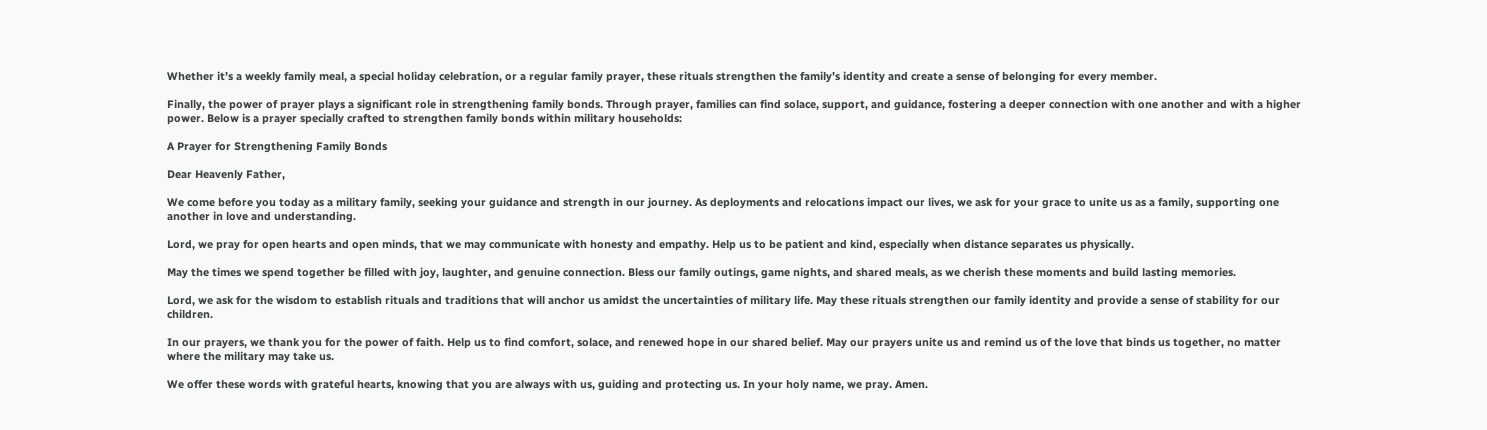Whether it’s a weekly family meal, a special holiday celebration, or a regular family prayer, these rituals strengthen the family’s identity and create a sense of belonging for every member.

Finally, the power of prayer plays a significant role in strengthening family bonds. Through prayer, families can find solace, support, and guidance, fostering a deeper connection with one another and with a higher power. Below is a prayer specially crafted to strengthen family bonds within military households:

A Prayer for Strengthening Family Bonds

Dear Heavenly Father,

We come before you today as a military family, seeking your guidance and strength in our journey. As deployments and relocations impact our lives, we ask for your grace to unite us as a family, supporting one another in love and understanding.

Lord, we pray for open hearts and open minds, that we may communicate with honesty and empathy. Help us to be patient and kind, especially when distance separates us physically.

May the times we spend together be filled with joy, laughter, and genuine connection. Bless our family outings, game nights, and shared meals, as we cherish these moments and build lasting memories.

Lord, we ask for the wisdom to establish rituals and traditions that will anchor us amidst the uncertainties of military life. May these rituals strengthen our family identity and provide a sense of stability for our children.

In our prayers, we thank you for the power of faith. Help us to find comfort, solace, and renewed hope in our shared belief. May our prayers unite us and remind us of the love that binds us together, no matter where the military may take us.

We offer these words with grateful hearts, knowing that you are always with us, guiding and protecting us. In your holy name, we pray. Amen.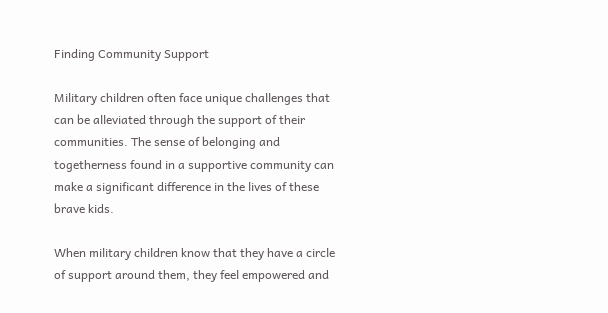Finding Community Support

Military children often face unique challenges that can be alleviated through the support of their communities. The sense of belonging and togetherness found in a supportive community can make a significant difference in the lives of these brave kids.

When military children know that they have a circle of support around them, they feel empowered and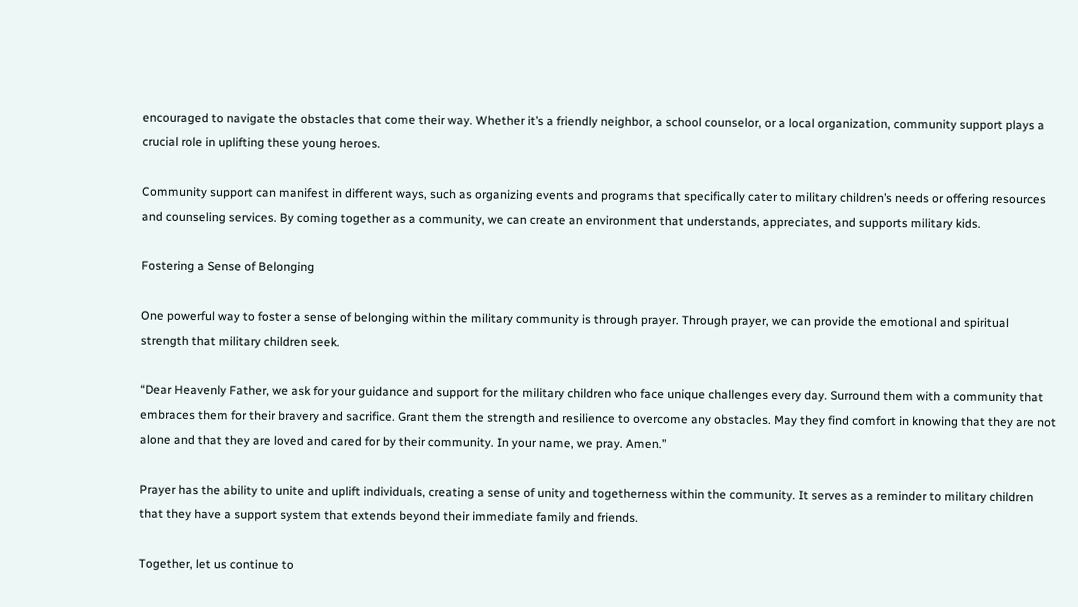encouraged to navigate the obstacles that come their way. Whether it’s a friendly neighbor, a school counselor, or a local organization, community support plays a crucial role in uplifting these young heroes.

Community support can manifest in different ways, such as organizing events and programs that specifically cater to military children’s needs or offering resources and counseling services. By coming together as a community, we can create an environment that understands, appreciates, and supports military kids.

Fostering a Sense of Belonging

One powerful way to foster a sense of belonging within the military community is through prayer. Through prayer, we can provide the emotional and spiritual strength that military children seek.

“Dear Heavenly Father, we ask for your guidance and support for the military children who face unique challenges every day. Surround them with a community that embraces them for their bravery and sacrifice. Grant them the strength and resilience to overcome any obstacles. May they find comfort in knowing that they are not alone and that they are loved and cared for by their community. In your name, we pray. Amen.”

Prayer has the ability to unite and uplift individuals, creating a sense of unity and togetherness within the community. It serves as a reminder to military children that they have a support system that extends beyond their immediate family and friends.

Together, let us continue to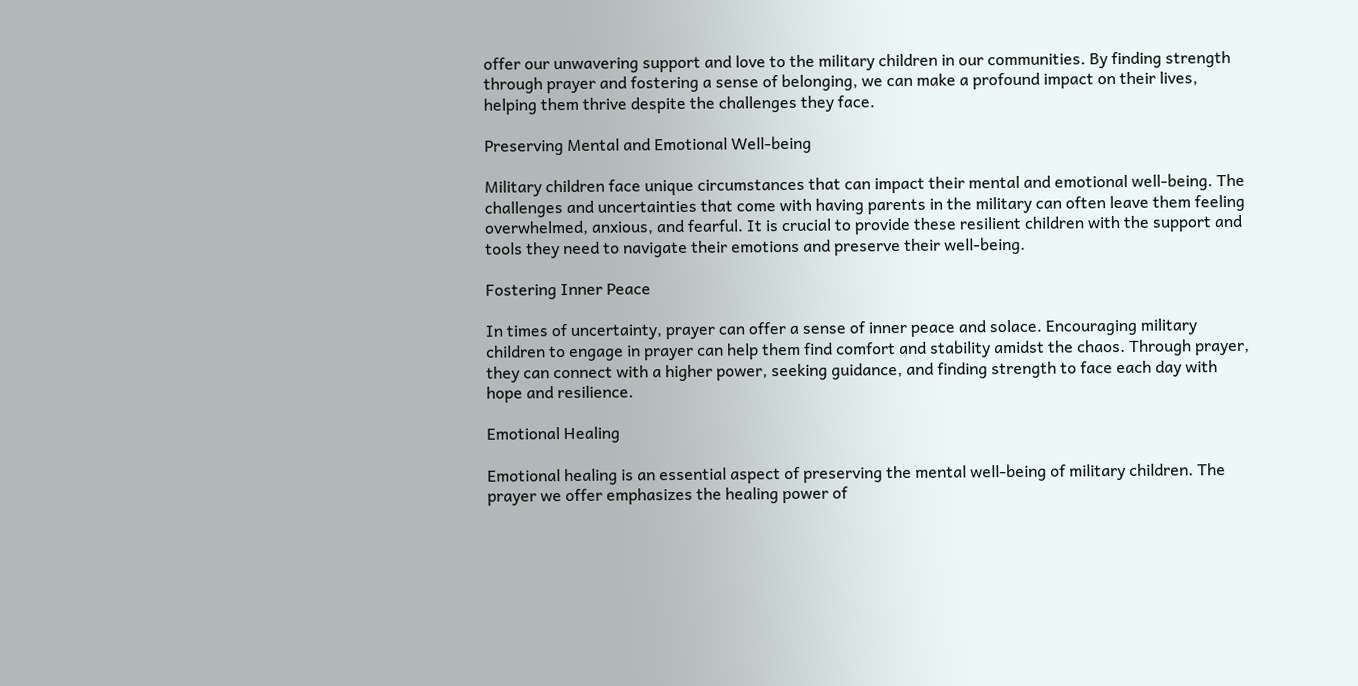offer our unwavering support and love to the military children in our communities. By finding strength through prayer and fostering a sense of belonging, we can make a profound impact on their lives, helping them thrive despite the challenges they face.

Preserving Mental and Emotional Well-being

Military children face unique circumstances that can impact their mental and emotional well-being. The challenges and uncertainties that come with having parents in the military can often leave them feeling overwhelmed, anxious, and fearful. It is crucial to provide these resilient children with the support and tools they need to navigate their emotions and preserve their well-being.

Fostering Inner Peace

In times of uncertainty, prayer can offer a sense of inner peace and solace. Encouraging military children to engage in prayer can help them find comfort and stability amidst the chaos. Through prayer, they can connect with a higher power, seeking guidance, and finding strength to face each day with hope and resilience.

Emotional Healing

Emotional healing is an essential aspect of preserving the mental well-being of military children. The prayer we offer emphasizes the healing power of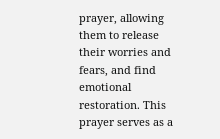prayer, allowing them to release their worries and fears, and find emotional restoration. This prayer serves as a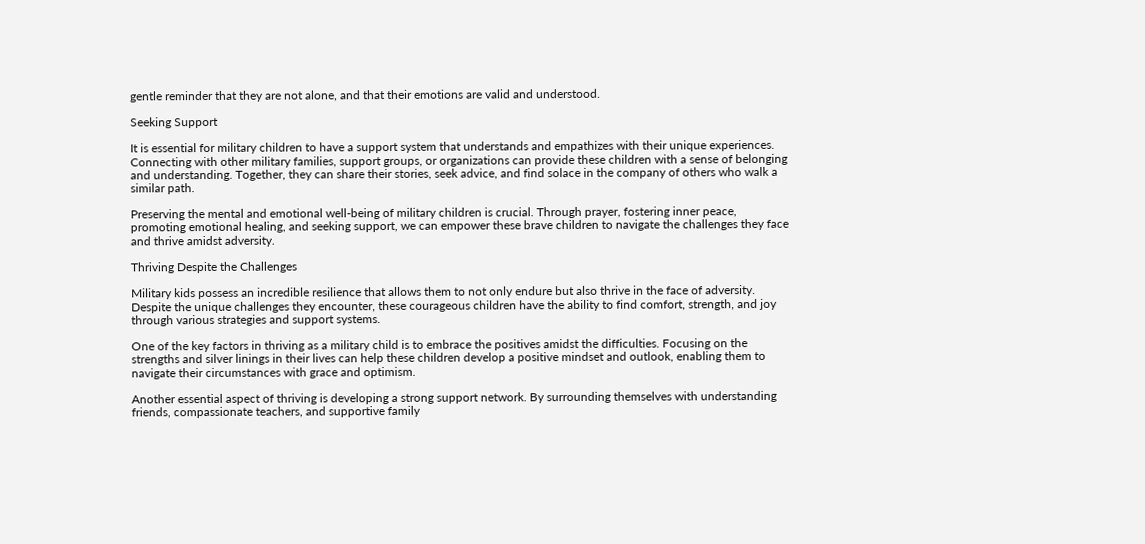gentle reminder that they are not alone, and that their emotions are valid and understood.

Seeking Support

It is essential for military children to have a support system that understands and empathizes with their unique experiences. Connecting with other military families, support groups, or organizations can provide these children with a sense of belonging and understanding. Together, they can share their stories, seek advice, and find solace in the company of others who walk a similar path.

Preserving the mental and emotional well-being of military children is crucial. Through prayer, fostering inner peace, promoting emotional healing, and seeking support, we can empower these brave children to navigate the challenges they face and thrive amidst adversity.

Thriving Despite the Challenges

Military kids possess an incredible resilience that allows them to not only endure but also thrive in the face of adversity. Despite the unique challenges they encounter, these courageous children have the ability to find comfort, strength, and joy through various strategies and support systems.

One of the key factors in thriving as a military child is to embrace the positives amidst the difficulties. Focusing on the strengths and silver linings in their lives can help these children develop a positive mindset and outlook, enabling them to navigate their circumstances with grace and optimism.

Another essential aspect of thriving is developing a strong support network. By surrounding themselves with understanding friends, compassionate teachers, and supportive family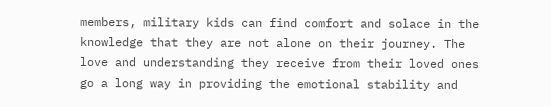members, military kids can find comfort and solace in the knowledge that they are not alone on their journey. The love and understanding they receive from their loved ones go a long way in providing the emotional stability and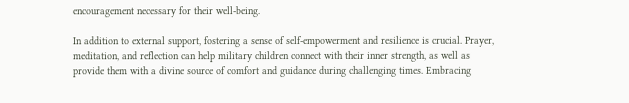encouragement necessary for their well-being.

In addition to external support, fostering a sense of self-empowerment and resilience is crucial. Prayer, meditation, and reflection can help military children connect with their inner strength, as well as provide them with a divine source of comfort and guidance during challenging times. Embracing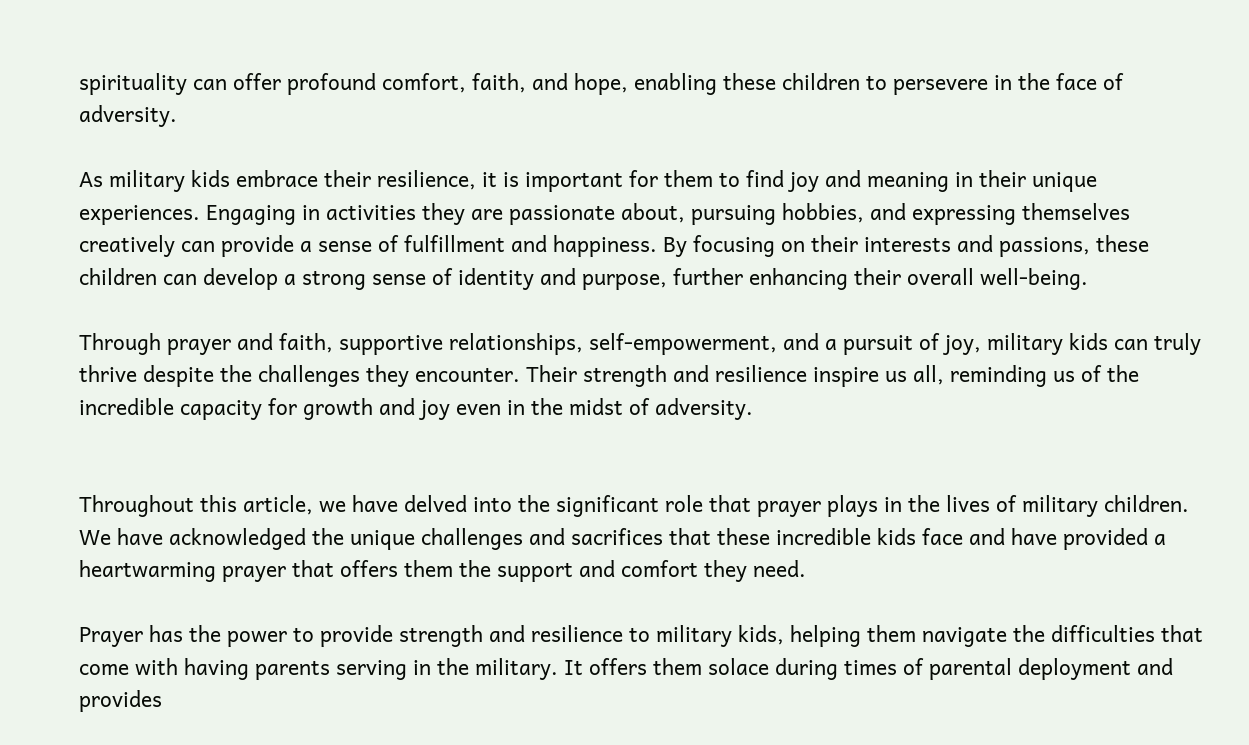spirituality can offer profound comfort, faith, and hope, enabling these children to persevere in the face of adversity.

As military kids embrace their resilience, it is important for them to find joy and meaning in their unique experiences. Engaging in activities they are passionate about, pursuing hobbies, and expressing themselves creatively can provide a sense of fulfillment and happiness. By focusing on their interests and passions, these children can develop a strong sense of identity and purpose, further enhancing their overall well-being.

Through prayer and faith, supportive relationships, self-empowerment, and a pursuit of joy, military kids can truly thrive despite the challenges they encounter. Their strength and resilience inspire us all, reminding us of the incredible capacity for growth and joy even in the midst of adversity.


Throughout this article, we have delved into the significant role that prayer plays in the lives of military children. We have acknowledged the unique challenges and sacrifices that these incredible kids face and have provided a heartwarming prayer that offers them the support and comfort they need.

Prayer has the power to provide strength and resilience to military kids, helping them navigate the difficulties that come with having parents serving in the military. It offers them solace during times of parental deployment and provides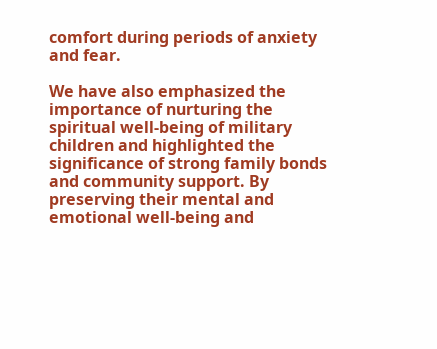comfort during periods of anxiety and fear.

We have also emphasized the importance of nurturing the spiritual well-being of military children and highlighted the significance of strong family bonds and community support. By preserving their mental and emotional well-being and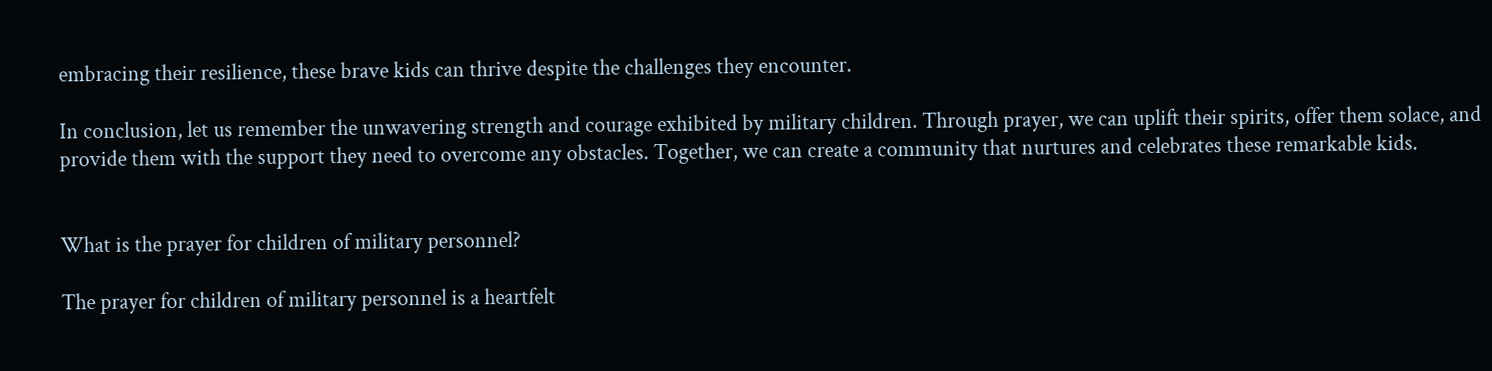embracing their resilience, these brave kids can thrive despite the challenges they encounter.

In conclusion, let us remember the unwavering strength and courage exhibited by military children. Through prayer, we can uplift their spirits, offer them solace, and provide them with the support they need to overcome any obstacles. Together, we can create a community that nurtures and celebrates these remarkable kids.


What is the prayer for children of military personnel?

The prayer for children of military personnel is a heartfelt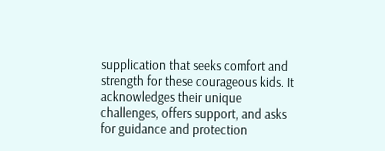supplication that seeks comfort and strength for these courageous kids. It acknowledges their unique challenges, offers support, and asks for guidance and protection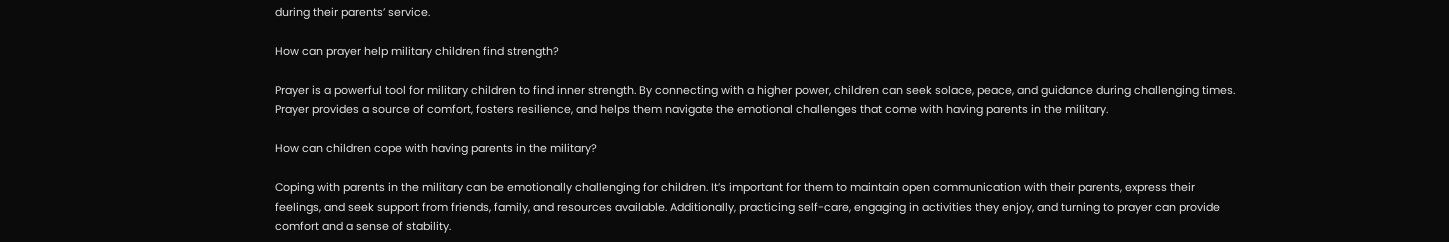during their parents’ service.

How can prayer help military children find strength?

Prayer is a powerful tool for military children to find inner strength. By connecting with a higher power, children can seek solace, peace, and guidance during challenging times. Prayer provides a source of comfort, fosters resilience, and helps them navigate the emotional challenges that come with having parents in the military.

How can children cope with having parents in the military?

Coping with parents in the military can be emotionally challenging for children. It’s important for them to maintain open communication with their parents, express their feelings, and seek support from friends, family, and resources available. Additionally, practicing self-care, engaging in activities they enjoy, and turning to prayer can provide comfort and a sense of stability.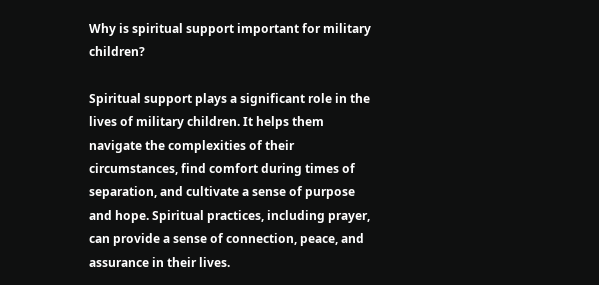Why is spiritual support important for military children?

Spiritual support plays a significant role in the lives of military children. It helps them navigate the complexities of their circumstances, find comfort during times of separation, and cultivate a sense of purpose and hope. Spiritual practices, including prayer, can provide a sense of connection, peace, and assurance in their lives.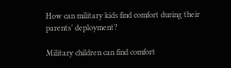How can military kids find comfort during their parents’ deployment?

Military children can find comfort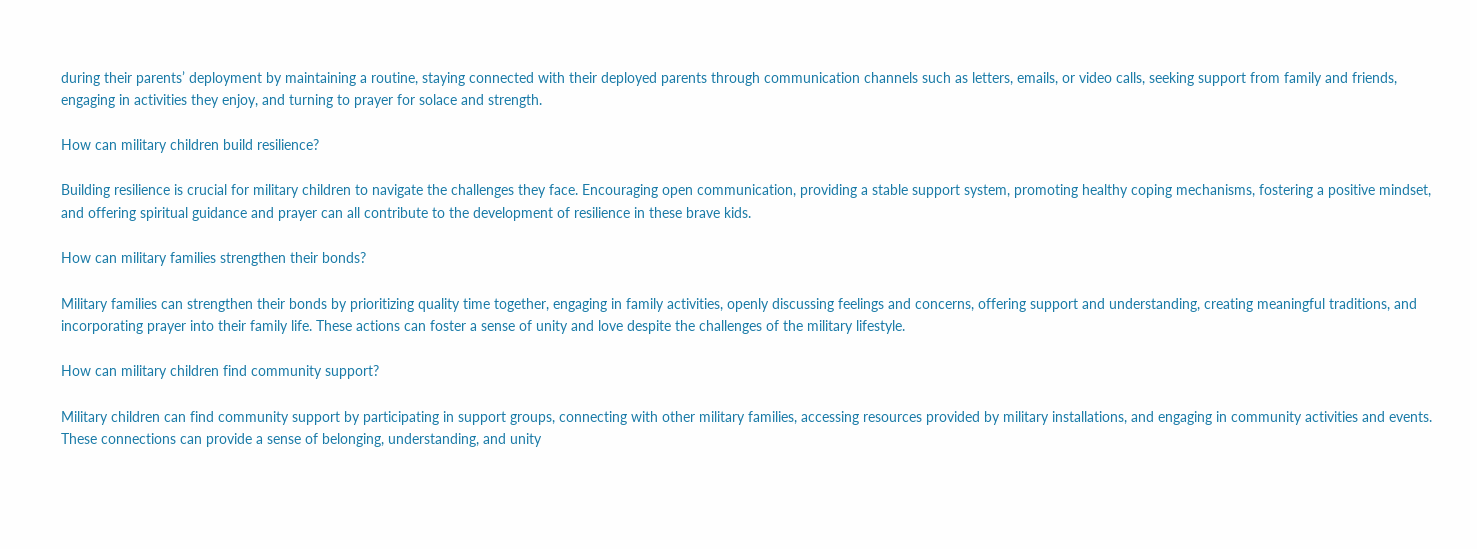during their parents’ deployment by maintaining a routine, staying connected with their deployed parents through communication channels such as letters, emails, or video calls, seeking support from family and friends, engaging in activities they enjoy, and turning to prayer for solace and strength.

How can military children build resilience?

Building resilience is crucial for military children to navigate the challenges they face. Encouraging open communication, providing a stable support system, promoting healthy coping mechanisms, fostering a positive mindset, and offering spiritual guidance and prayer can all contribute to the development of resilience in these brave kids.

How can military families strengthen their bonds?

Military families can strengthen their bonds by prioritizing quality time together, engaging in family activities, openly discussing feelings and concerns, offering support and understanding, creating meaningful traditions, and incorporating prayer into their family life. These actions can foster a sense of unity and love despite the challenges of the military lifestyle.

How can military children find community support?

Military children can find community support by participating in support groups, connecting with other military families, accessing resources provided by military installations, and engaging in community activities and events. These connections can provide a sense of belonging, understanding, and unity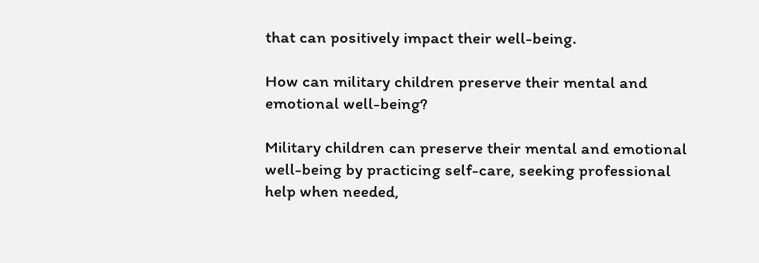that can positively impact their well-being.

How can military children preserve their mental and emotional well-being?

Military children can preserve their mental and emotional well-being by practicing self-care, seeking professional help when needed,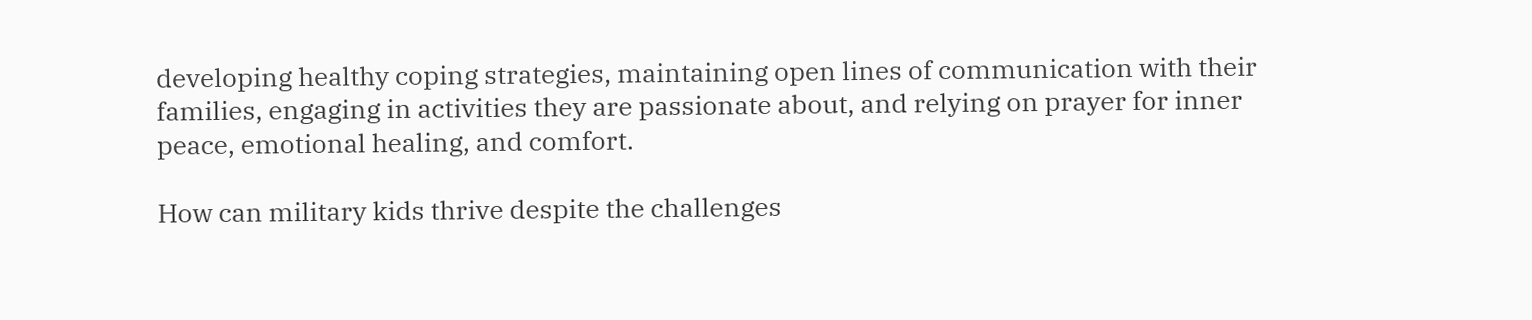developing healthy coping strategies, maintaining open lines of communication with their families, engaging in activities they are passionate about, and relying on prayer for inner peace, emotional healing, and comfort.

How can military kids thrive despite the challenges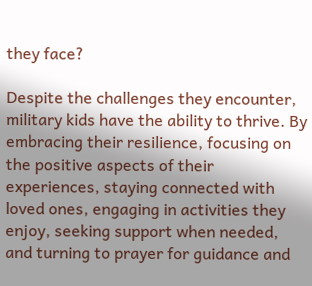they face?

Despite the challenges they encounter, military kids have the ability to thrive. By embracing their resilience, focusing on the positive aspects of their experiences, staying connected with loved ones, engaging in activities they enjoy, seeking support when needed, and turning to prayer for guidance and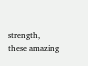strength, these amazing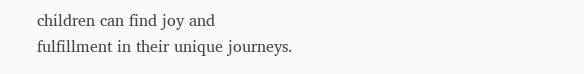children can find joy and fulfillment in their unique journeys.